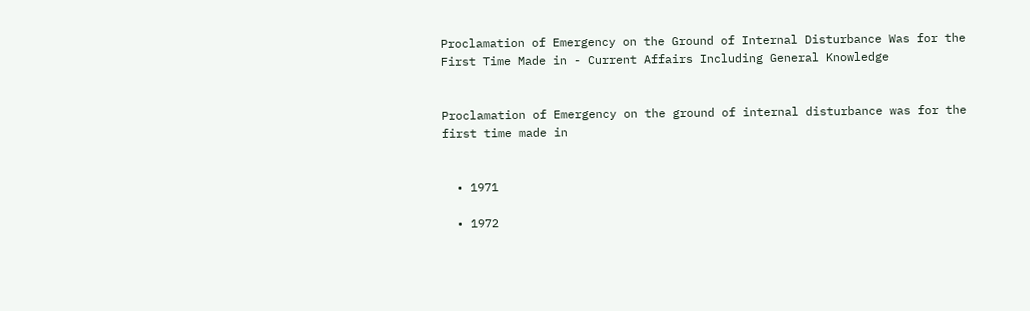Proclamation of Emergency on the Ground of Internal Disturbance Was for the First Time Made in - Current Affairs Including General Knowledge


Proclamation of Emergency on the ground of internal disturbance was for the first time made in


  • 1971

  • 1972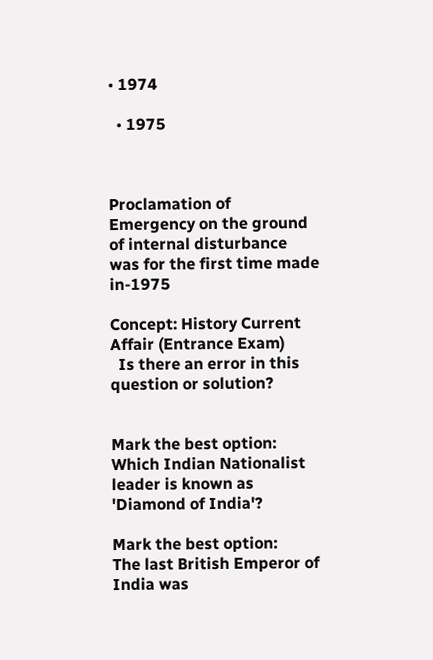• 1974

  • 1975



Proclamation of Emergency on the ground of internal disturbance was for the first time made in-1975

Concept: History Current Affair (Entrance Exam)
  Is there an error in this question or solution?


Mark the best option:
Which Indian Nationalist leader is known as 'Diamond of India'?

Mark the best option:
The last British Emperor of India was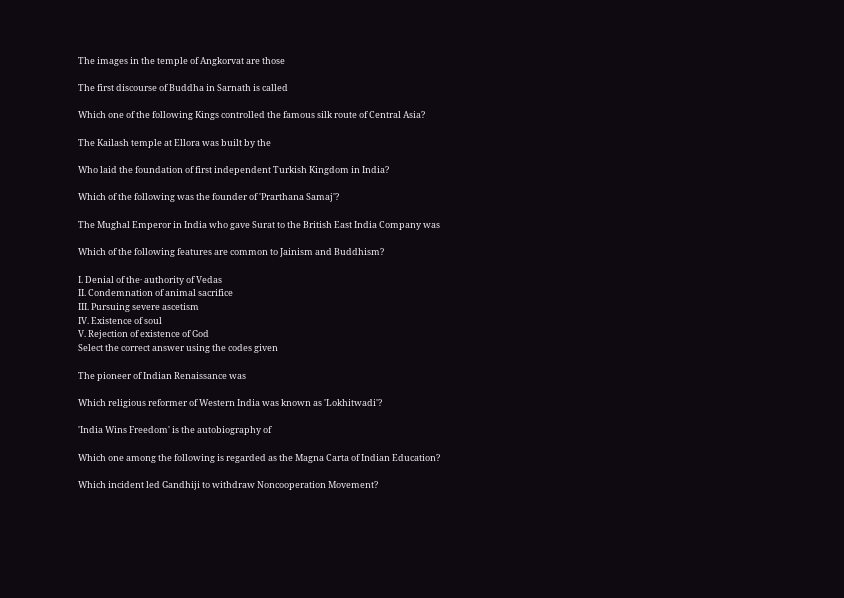The images in the temple of Angkorvat are those

The first discourse of Buddha in Sarnath is called

Which one of the following Kings controlled the famous silk route of Central Asia?

The Kailash temple at Ellora was built by the

Who laid the foundation of first independent Turkish Kingdom in India?

Which of the following was the founder of 'Prarthana Samaj'?

The Mughal Emperor in India who gave Surat to the British East India Company was

Which of the following features are common to Jainism and Buddhism?

I. Denial of the· authority of Vedas
II. Condemnation of animal sacrifice
III. Pursuing severe ascetism
IV. Existence of soul
V. Rejection of existence of God
Select the correct answer using the codes given

The pioneer of Indian Renaissance was

Which religious reformer of Western India was known as 'Lokhitwadi'?

'India Wins Freedom' is the autobiography of

Which one among the following is regarded as the Magna Carta of Indian Education?

Which incident led Gandhiji to withdraw Noncooperation Movement?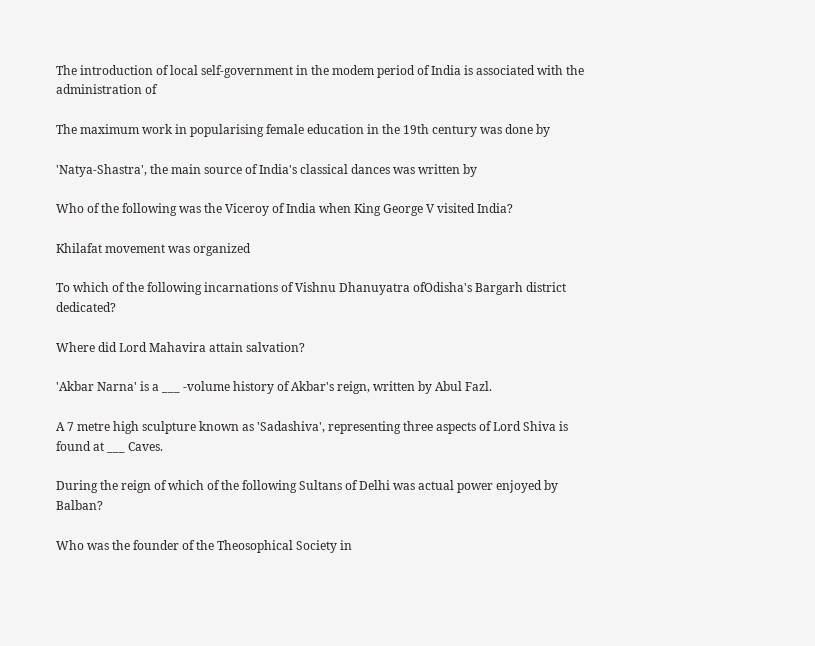The introduction of local self-government in the modem period of India is associated with the administration of

The maximum work in popularising female education in the 19th century was done by

'Natya-Shastra', the main source of India's classical dances was written by

Who of the following was the Viceroy of India when King George V visited India?

Khilafat movement was organized

To which of the following incarnations of Vishnu Dhanuyatra ofOdisha's Bargarh district dedicated?

Where did Lord Mahavira attain salvation?

'Akbar Narna' is a ___ -volume history of Akbar's reign, written by Abul Fazl.

A 7 metre high sculpture known as 'Sadashiva', representing three aspects of Lord Shiva is found at ___ Caves.

During the reign of which of the following Sultans of Delhi was actual power enjoyed by Balban?

Who was the founder of the Theosophical Society in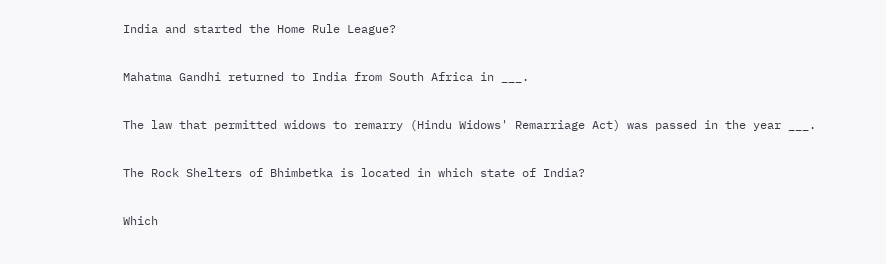India and started the Home Rule League?

Mahatma Gandhi returned to India from South Africa in ___.

The law that permitted widows to remarry (Hindu Widows' Remarriage Act) was passed in the year ___.

The Rock Shelters of Bhimbetka is located in which state of India?

Which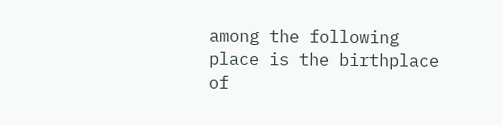among the following place is the birthplace of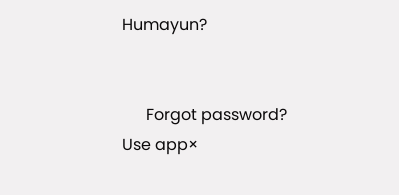Humayun?


      Forgot password?
Use app×